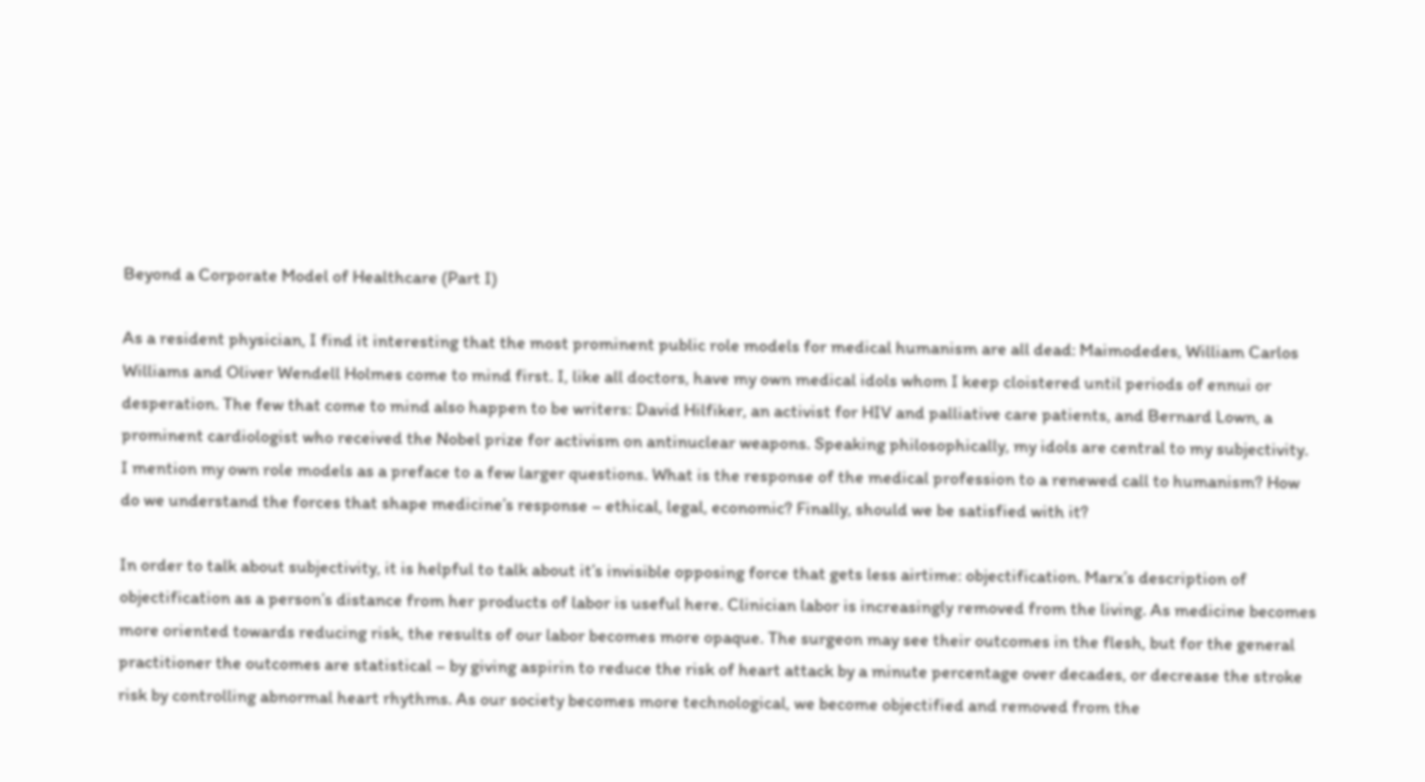Beyond a Corporate Model of Healthcare (Part I)

As a resident physician, I find it interesting that the most prominent public role models for medical humanism are all dead: Maimodedes, William Carlos Williams and Oliver Wendell Holmes come to mind first. I, like all doctors, have my own medical idols whom I keep cloistered until periods of ennui or desperation. The few that come to mind also happen to be writers: David Hilfiker, an activist for HIV and palliative care patients, and Bernard Lown, a prominent cardiologist who received the Nobel prize for activism on antinuclear weapons. Speaking philosophically, my idols are central to my subjectivity. I mention my own role models as a preface to a few larger questions. What is the response of the medical profession to a renewed call to humanism? How do we understand the forces that shape medicine’s response – ethical, legal, economic? Finally, should we be satisfied with it?

In order to talk about subjectivity, it is helpful to talk about it’s invisible opposing force that gets less airtime: objectification. Marx’s description of objectification as a person’s distance from her products of labor is useful here. Clinician labor is increasingly removed from the living. As medicine becomes more oriented towards reducing risk, the results of our labor becomes more opaque. The surgeon may see their outcomes in the flesh, but for the general practitioner the outcomes are statistical – by giving aspirin to reduce the risk of heart attack by a minute percentage over decades, or decrease the stroke risk by controlling abnormal heart rhythms. As our society becomes more technological, we become objectified and removed from the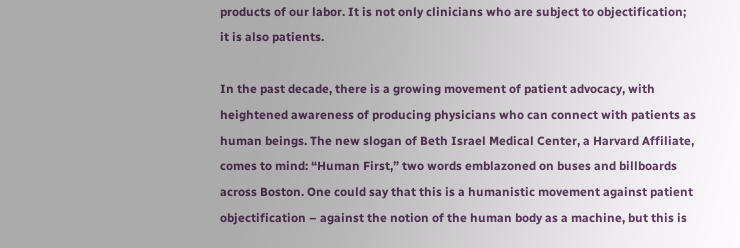products of our labor. It is not only clinicians who are subject to objectification; it is also patients.

In the past decade, there is a growing movement of patient advocacy, with heightened awareness of producing physicians who can connect with patients as human beings. The new slogan of Beth Israel Medical Center, a Harvard Affiliate, comes to mind: “Human First,” two words emblazoned on buses and billboards across Boston. One could say that this is a humanistic movement against patient objectification – against the notion of the human body as a machine, but this is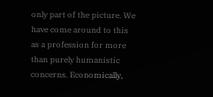only part of the picture. We have come around to this as a profession for more than purely humanistic concerns. Economically,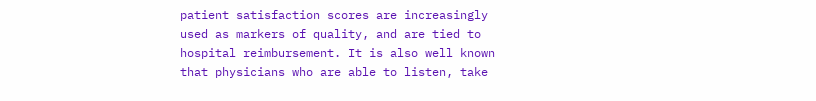patient satisfaction scores are increasingly used as markers of quality, and are tied to hospital reimbursement. It is also well known that physicians who are able to listen, take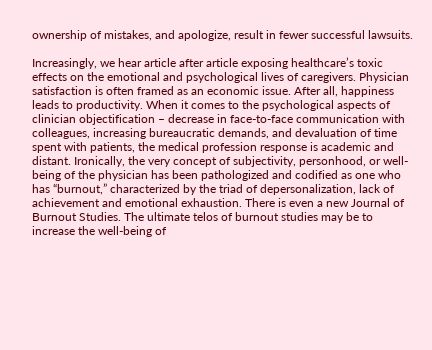ownership of mistakes, and apologize, result in fewer successful lawsuits.

Increasingly, we hear article after article exposing healthcare’s toxic effects on the emotional and psychological lives of caregivers. Physician satisfaction is often framed as an economic issue. After all, happiness leads to productivity. When it comes to the psychological aspects of clinician objectification – decrease in face-to-face communication with colleagues, increasing bureaucratic demands, and devaluation of time spent with patients, the medical profession response is academic and distant. Ironically, the very concept of subjectivity, personhood, or well-being of the physician has been pathologized and codified as one who has “burnout,” characterized by the triad of depersonalization, lack of achievement and emotional exhaustion. There is even a new Journal of Burnout Studies. The ultimate telos of burnout studies may be to increase the well-being of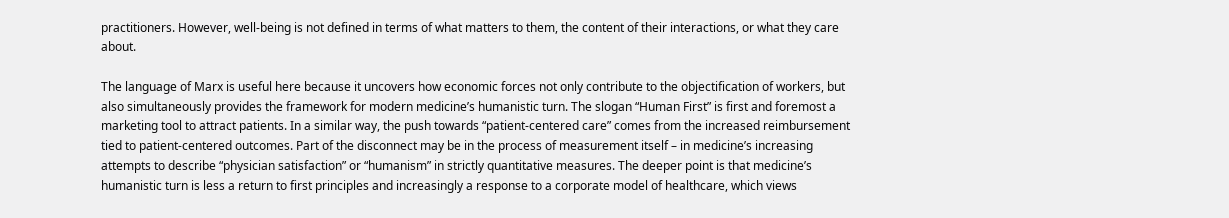practitioners. However, well-being is not defined in terms of what matters to them, the content of their interactions, or what they care about.

The language of Marx is useful here because it uncovers how economic forces not only contribute to the objectification of workers, but also simultaneously provides the framework for modern medicine’s humanistic turn. The slogan “Human First” is first and foremost a marketing tool to attract patients. In a similar way, the push towards “patient-centered care” comes from the increased reimbursement tied to patient-centered outcomes. Part of the disconnect may be in the process of measurement itself – in medicine’s increasing attempts to describe “physician satisfaction” or “humanism” in strictly quantitative measures. The deeper point is that medicine’s humanistic turn is less a return to first principles and increasingly a response to a corporate model of healthcare, which views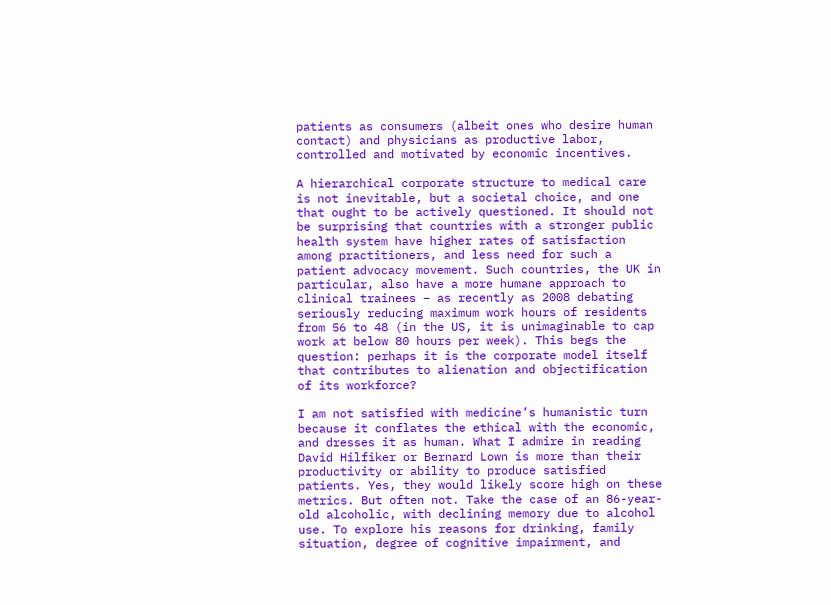patients as consumers (albeit ones who desire human contact) and physicians as productive labor, controlled and motivated by economic incentives.

A hierarchical corporate structure to medical care is not inevitable, but a societal choice, and one that ought to be actively questioned. It should not be surprising that countries with a stronger public health system have higher rates of satisfaction among practitioners, and less need for such a patient advocacy movement. Such countries, the UK in particular, also have a more humane approach to clinical trainees – as recently as 2008 debating seriously reducing maximum work hours of residents from 56 to 48 (in the US, it is unimaginable to cap work at below 80 hours per week). This begs the question: perhaps it is the corporate model itself that contributes to alienation and objectification of its workforce?

I am not satisfied with medicine’s humanistic turn because it conflates the ethical with the economic, and dresses it as human. What I admire in reading David Hilfiker or Bernard Lown is more than their productivity or ability to produce satisfied patients. Yes, they would likely score high on these metrics. But often not. Take the case of an 86-year-old alcoholic, with declining memory due to alcohol use. To explore his reasons for drinking, family situation, degree of cognitive impairment, and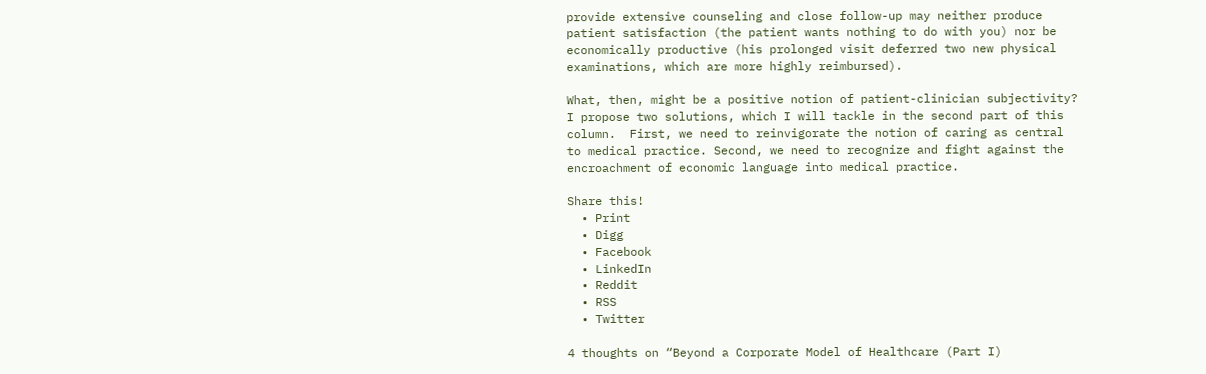provide extensive counseling and close follow-up may neither produce patient satisfaction (the patient wants nothing to do with you) nor be economically productive (his prolonged visit deferred two new physical examinations, which are more highly reimbursed).

What, then, might be a positive notion of patient-clinician subjectivity? I propose two solutions, which I will tackle in the second part of this column.  First, we need to reinvigorate the notion of caring as central to medical practice. Second, we need to recognize and fight against the encroachment of economic language into medical practice.

Share this!
  • Print
  • Digg
  • Facebook
  • LinkedIn
  • Reddit
  • RSS
  • Twitter

4 thoughts on “Beyond a Corporate Model of Healthcare (Part I)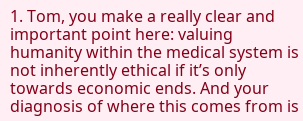1. Tom, you make a really clear and important point here: valuing humanity within the medical system is not inherently ethical if it’s only towards economic ends. And your diagnosis of where this comes from is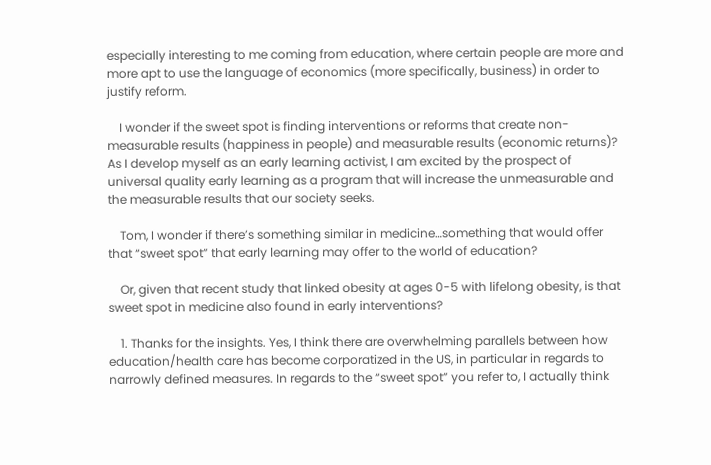especially interesting to me coming from education, where certain people are more and more apt to use the language of economics (more specifically, business) in order to justify reform.

    I wonder if the sweet spot is finding interventions or reforms that create non-measurable results (happiness in people) and measurable results (economic returns)? As I develop myself as an early learning activist, I am excited by the prospect of universal quality early learning as a program that will increase the unmeasurable and the measurable results that our society seeks.

    Tom, I wonder if there’s something similar in medicine…something that would offer that “sweet spot” that early learning may offer to the world of education?

    Or, given that recent study that linked obesity at ages 0-5 with lifelong obesity, is that sweet spot in medicine also found in early interventions?

    1. Thanks for the insights. Yes, I think there are overwhelming parallels between how education/health care has become corporatized in the US, in particular in regards to narrowly defined measures. In regards to the “sweet spot” you refer to, I actually think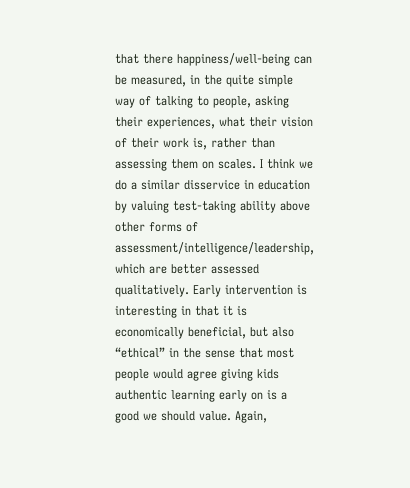that there happiness/well-being can be measured, in the quite simple way of talking to people, asking their experiences, what their vision of their work is, rather than assessing them on scales. I think we do a similar disservice in education by valuing test-taking ability above other forms of assessment/intelligence/leadership, which are better assessed qualitatively. Early intervention is interesting in that it is economically beneficial, but also “ethical” in the sense that most people would agree giving kids authentic learning early on is a good we should value. Again,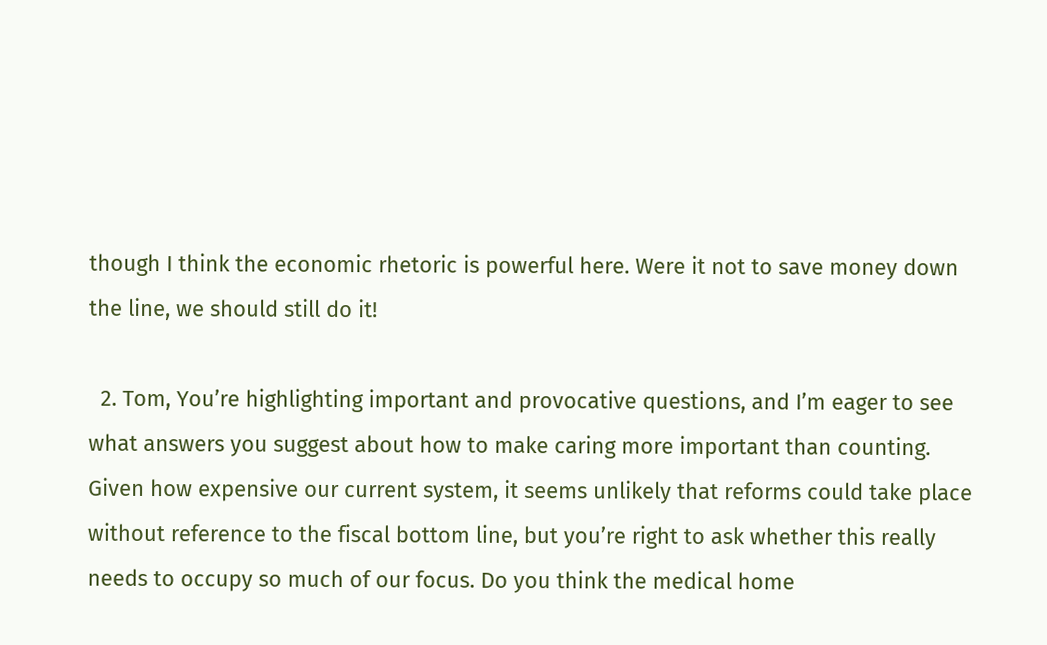though I think the economic rhetoric is powerful here. Were it not to save money down the line, we should still do it!

  2. Tom, You’re highlighting important and provocative questions, and I’m eager to see what answers you suggest about how to make caring more important than counting. Given how expensive our current system, it seems unlikely that reforms could take place without reference to the fiscal bottom line, but you’re right to ask whether this really needs to occupy so much of our focus. Do you think the medical home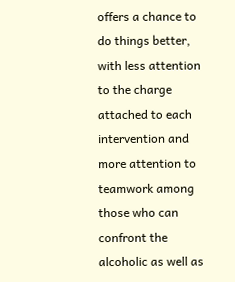offers a chance to do things better, with less attention to the charge attached to each intervention and more attention to teamwork among those who can confront the alcoholic as well as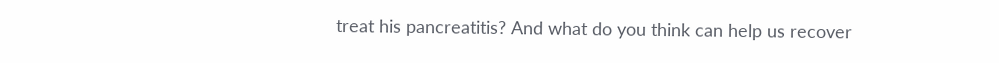treat his pancreatitis? And what do you think can help us recover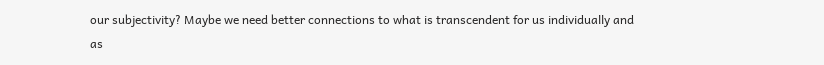our subjectivity? Maybe we need better connections to what is transcendent for us individually and as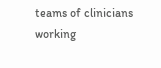teams of clinicians working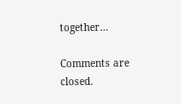together…

Comments are closed.